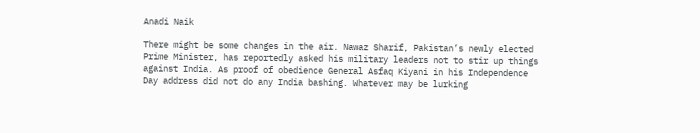Anadi Naik

There might be some changes in the air. Nawaz Sharif, Pakistan’s newly elected Prime Minister, has reportedly asked his military leaders not to stir up things against India. As proof of obedience General Asfaq Kiyani in his Independence Day address did not do any India bashing. Whatever may be lurking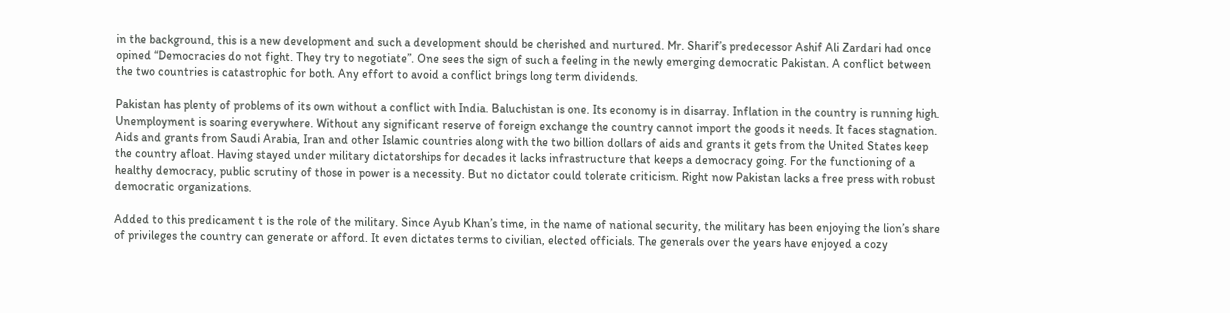in the background, this is a new development and such a development should be cherished and nurtured. Mr. Sharif’s predecessor Ashif Ali Zardari had once opined “Democracies do not fight. They try to negotiate”. One sees the sign of such a feeling in the newly emerging democratic Pakistan. A conflict between the two countries is catastrophic for both. Any effort to avoid a conflict brings long term dividends.

Pakistan has plenty of problems of its own without a conflict with India. Baluchistan is one. Its economy is in disarray. Inflation in the country is running high. Unemployment is soaring everywhere. Without any significant reserve of foreign exchange the country cannot import the goods it needs. It faces stagnation. Aids and grants from Saudi Arabia, Iran and other Islamic countries along with the two billion dollars of aids and grants it gets from the United States keep the country afloat. Having stayed under military dictatorships for decades it lacks infrastructure that keeps a democracy going. For the functioning of a healthy democracy, public scrutiny of those in power is a necessity. But no dictator could tolerate criticism. Right now Pakistan lacks a free press with robust democratic organizations.

Added to this predicament t is the role of the military. Since Ayub Khan’s time, in the name of national security, the military has been enjoying the lion’s share of privileges the country can generate or afford. It even dictates terms to civilian, elected officials. The generals over the years have enjoyed a cozy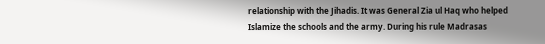relationship with the Jihadis. It was General Zia ul Haq who helped Islamize the schools and the army. During his rule Madrasas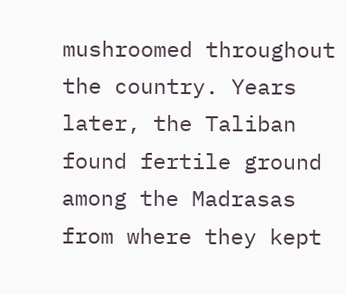mushroomed throughout the country. Years later, the Taliban found fertile ground among the Madrasas from where they kept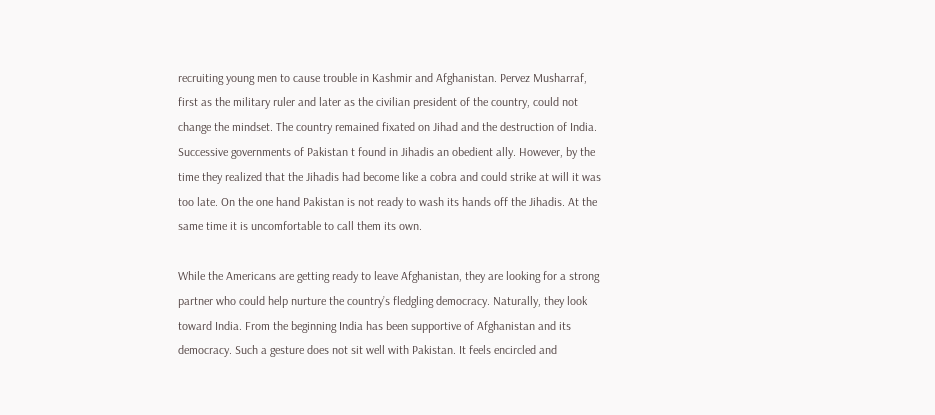recruiting young men to cause trouble in Kashmir and Afghanistan. Pervez Musharraf, first as the military ruler and later as the civilian president of the country, could not change the mindset. The country remained fixated on Jihad and the destruction of India. Successive governments of Pakistan t found in Jihadis an obedient ally. However, by the time they realized that the Jihadis had become like a cobra and could strike at will it was too late. On the one hand Pakistan is not ready to wash its hands off the Jihadis. At the same time it is uncomfortable to call them its own.

While the Americans are getting ready to leave Afghanistan, they are looking for a strong partner who could help nurture the country’s fledgling democracy. Naturally, they look toward India. From the beginning India has been supportive of Afghanistan and its democracy. Such a gesture does not sit well with Pakistan. It feels encircled and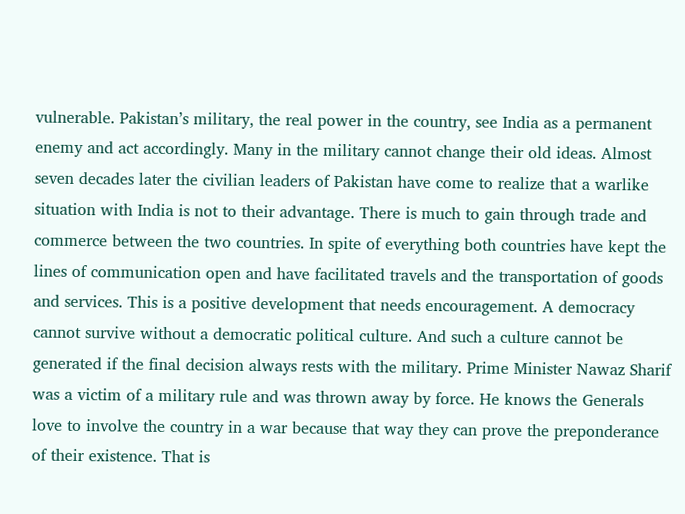vulnerable. Pakistan’s military, the real power in the country, see India as a permanent enemy and act accordingly. Many in the military cannot change their old ideas. Almost seven decades later the civilian leaders of Pakistan have come to realize that a warlike situation with India is not to their advantage. There is much to gain through trade and commerce between the two countries. In spite of everything both countries have kept the lines of communication open and have facilitated travels and the transportation of goods and services. This is a positive development that needs encouragement. A democracy cannot survive without a democratic political culture. And such a culture cannot be generated if the final decision always rests with the military. Prime Minister Nawaz Sharif was a victim of a military rule and was thrown away by force. He knows the Generals love to involve the country in a war because that way they can prove the preponderance of their existence. That is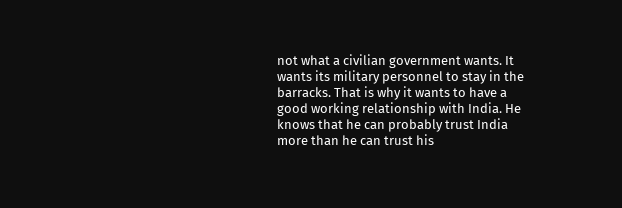not what a civilian government wants. It wants its military personnel to stay in the barracks. That is why it wants to have a good working relationship with India. He knows that he can probably trust India more than he can trust his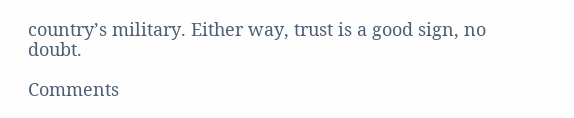country’s military. Either way, trust is a good sign, no doubt.

Comments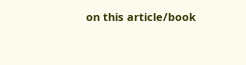on this article/book